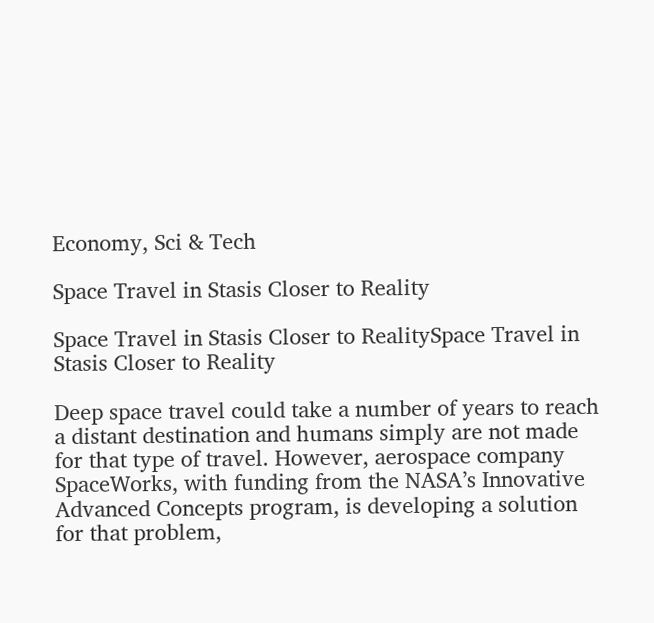Economy, Sci & Tech

Space Travel in Stasis Closer to Reality

Space Travel in Stasis Closer to RealitySpace Travel in Stasis Closer to Reality

Deep space travel could take a number of years to reach a distant destination and humans simply are not made for that type of travel. However, aerospace company SpaceWorks, with funding from the NASA’s Innovative Advanced Concepts program, is developing a solution for that problem,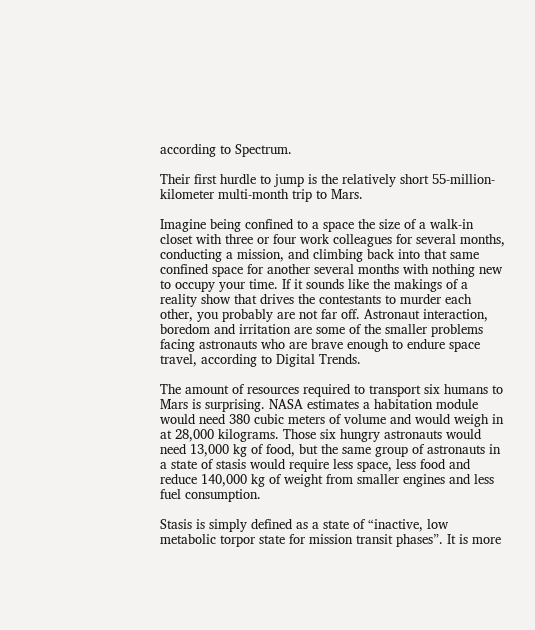according to Spectrum.

Their first hurdle to jump is the relatively short 55-million-kilometer multi-month trip to Mars.

Imagine being confined to a space the size of a walk-in closet with three or four work colleagues for several months, conducting a mission, and climbing back into that same confined space for another several months with nothing new to occupy your time. If it sounds like the makings of a reality show that drives the contestants to murder each other, you probably are not far off. Astronaut interaction, boredom and irritation are some of the smaller problems facing astronauts who are brave enough to endure space travel, according to Digital Trends.

The amount of resources required to transport six humans to Mars is surprising. NASA estimates a habitation module would need 380 cubic meters of volume and would weigh in at 28,000 kilograms. Those six hungry astronauts would need 13,000 kg of food, but the same group of astronauts in a state of stasis would require less space, less food and reduce 140,000 kg of weight from smaller engines and less fuel consumption.

Stasis is simply defined as a state of “inactive, low metabolic torpor state for mission transit phases”. It is more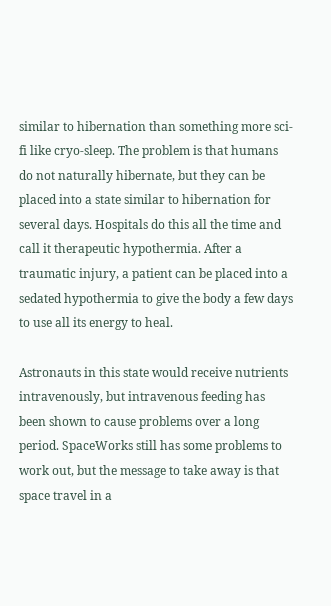similar to hibernation than something more sci-fi like cryo-sleep. The problem is that humans do not naturally hibernate, but they can be placed into a state similar to hibernation for several days. Hospitals do this all the time and call it therapeutic hypothermia. After a traumatic injury, a patient can be placed into a sedated hypothermia to give the body a few days to use all its energy to heal.

Astronauts in this state would receive nutrients intravenously, but intravenous feeding has been shown to cause problems over a long period. SpaceWorks still has some problems to work out, but the message to take away is that space travel in a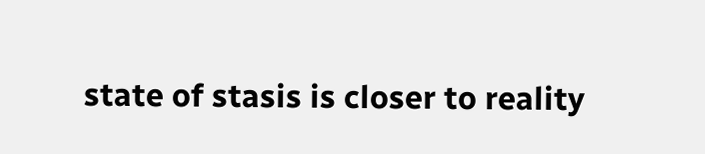state of stasis is closer to reality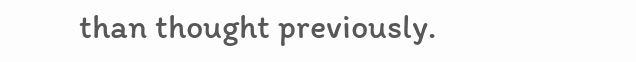than thought previously.